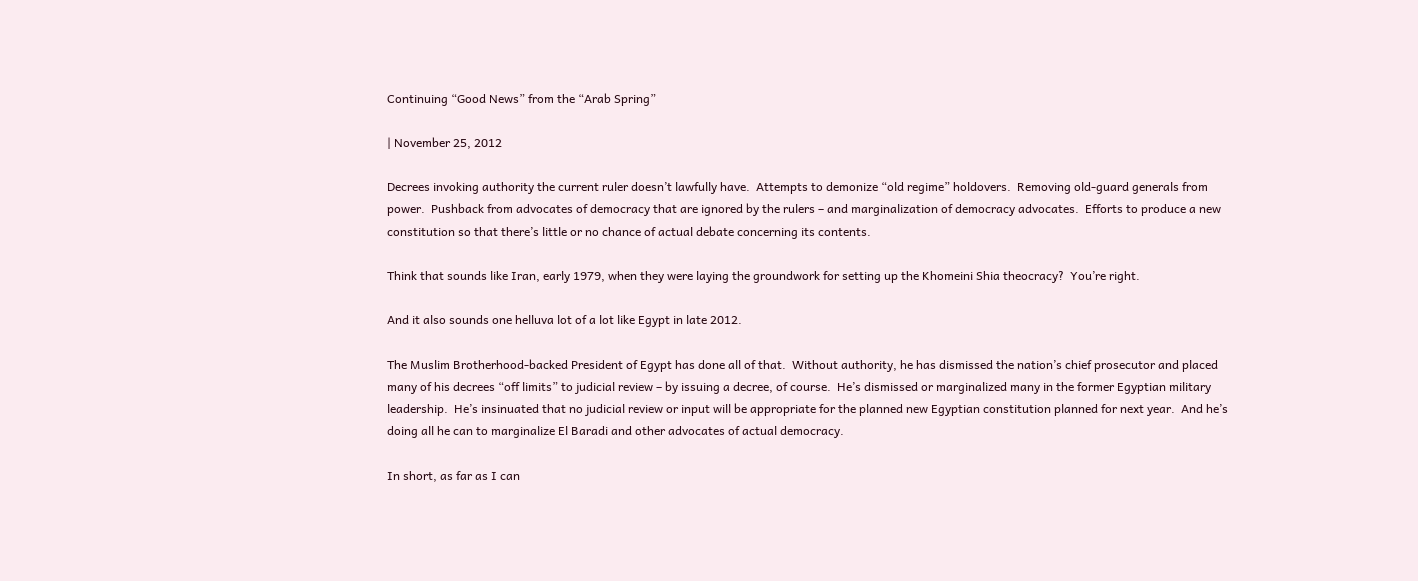Continuing “Good News” from the “Arab Spring”

| November 25, 2012

Decrees invoking authority the current ruler doesn’t lawfully have.  Attempts to demonize “old regime” holdovers.  Removing old-guard generals from power.  Pushback from advocates of democracy that are ignored by the rulers – and marginalization of democracy advocates.  Efforts to produce a new constitution so that there’s little or no chance of actual debate concerning its contents.

Think that sounds like Iran, early 1979, when they were laying the groundwork for setting up the Khomeini Shia theocracy?  You’re right.

And it also sounds one helluva lot of a lot like Egypt in late 2012.

The Muslim Brotherhood-backed President of Egypt has done all of that.  Without authority, he has dismissed the nation’s chief prosecutor and placed many of his decrees “off limits” to judicial review – by issuing a decree, of course.  He’s dismissed or marginalized many in the former Egyptian military leadership.  He’s insinuated that no judicial review or input will be appropriate for the planned new Egyptian constitution planned for next year.  And he’s doing all he can to marginalize El Baradi and other advocates of actual democracy.

In short, as far as I can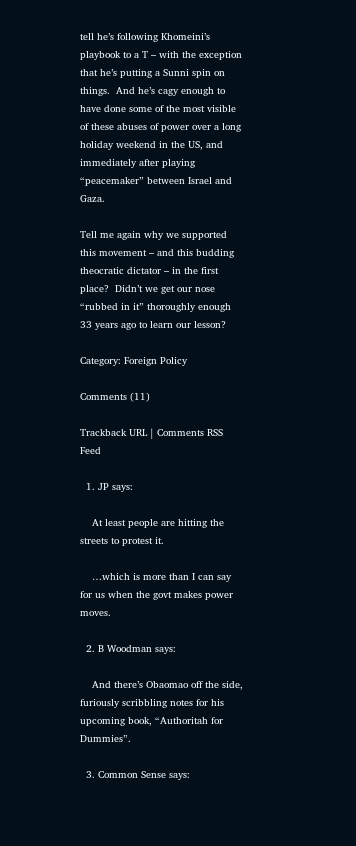tell he’s following Khomeini’s playbook to a T – with the exception that he’s putting a Sunni spin on things.  And he’s cagy enough to have done some of the most visible of these abuses of power over a long holiday weekend in the US, and immediately after playing “peacemaker” between Israel and Gaza.

Tell me again why we supported this movement – and this budding theocratic dictator – in the first place?  Didn’t we get our nose “rubbed in it” thoroughly enough 33 years ago to learn our lesson?

Category: Foreign Policy

Comments (11)

Trackback URL | Comments RSS Feed

  1. JP says:

    At least people are hitting the streets to protest it.

    …which is more than I can say for us when the govt makes power moves.

  2. B Woodman says:

    And there’s Obaomao off the side, furiously scribbling notes for his upcoming book, “Authoritah for Dummies”.

  3. Common Sense says: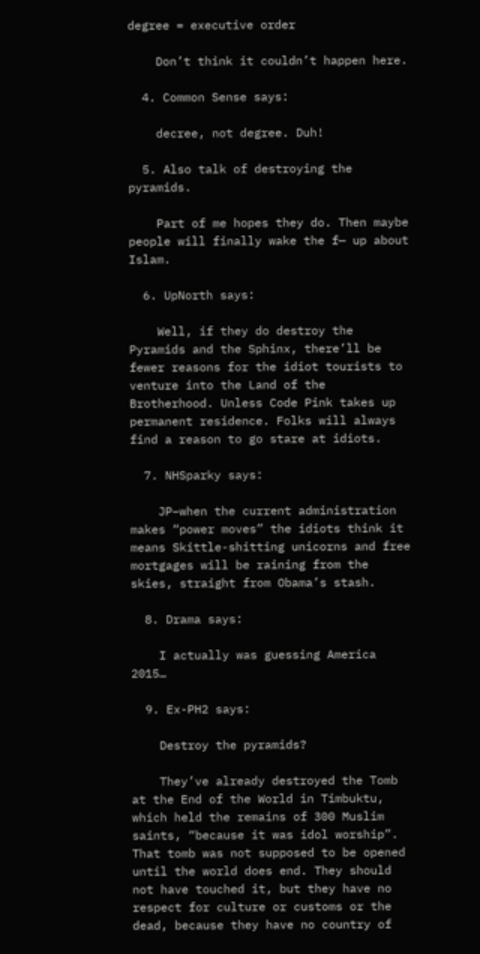degree = executive order

    Don’t think it couldn’t happen here.

  4. Common Sense says:

    decree, not degree. Duh!

  5. Also talk of destroying the pyramids.

    Part of me hopes they do. Then maybe people will finally wake the f— up about Islam.

  6. UpNorth says:

    Well, if they do destroy the Pyramids and the Sphinx, there’ll be fewer reasons for the idiot tourists to venture into the Land of the Brotherhood. Unless Code Pink takes up permanent residence. Folks will always find a reason to go stare at idiots.

  7. NHSparky says:

    JP–when the current administration makes “power moves” the idiots think it means Skittle-shitting unicorns and free mortgages will be raining from the skies, straight from Obama’s stash.

  8. Drama says:

    I actually was guessing America 2015…

  9. Ex-PH2 says:

    Destroy the pyramids?

    They’ve already destroyed the Tomb at the End of the World in Timbuktu, which held the remains of 300 Muslim saints, “because it was idol worship”. That tomb was not supposed to be opened until the world does end. They should not have touched it, but they have no respect for culture or customs or the dead, because they have no country of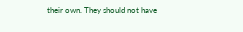their own. They should not have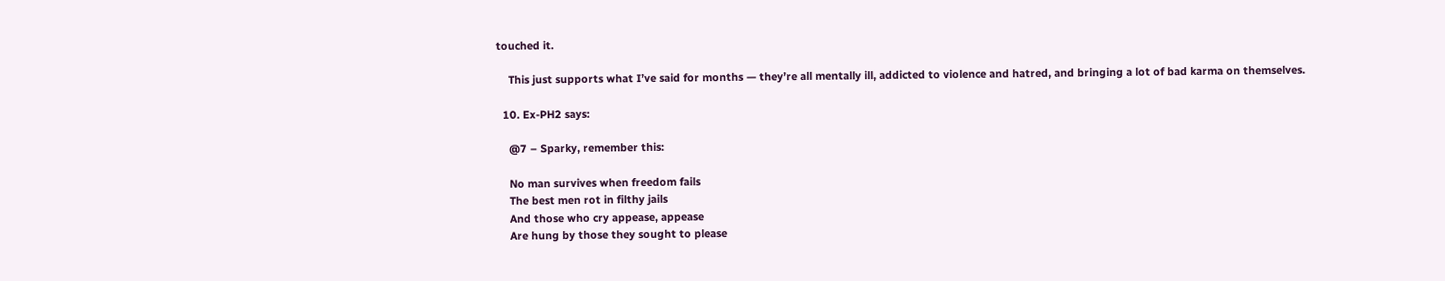touched it.

    This just supports what I’ve said for months — they’re all mentally ill, addicted to violence and hatred, and bringing a lot of bad karma on themselves.

  10. Ex-PH2 says:

    @7 – Sparky, remember this:

    No man survives when freedom fails
    The best men rot in filthy jails
    And those who cry appease, appease
    Are hung by those they sought to please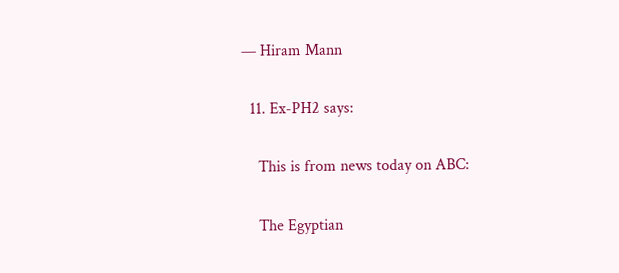— Hiram Mann

  11. Ex-PH2 says:

    This is from news today on ABC:

    The Egyptian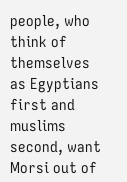people, who think of themselves as Egyptians first and muslims second, want Morsi out of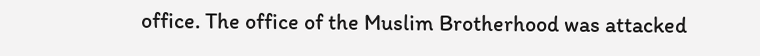office. The office of the Muslim Brotherhood was attacked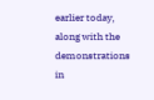earlier today, along with the demonstrations in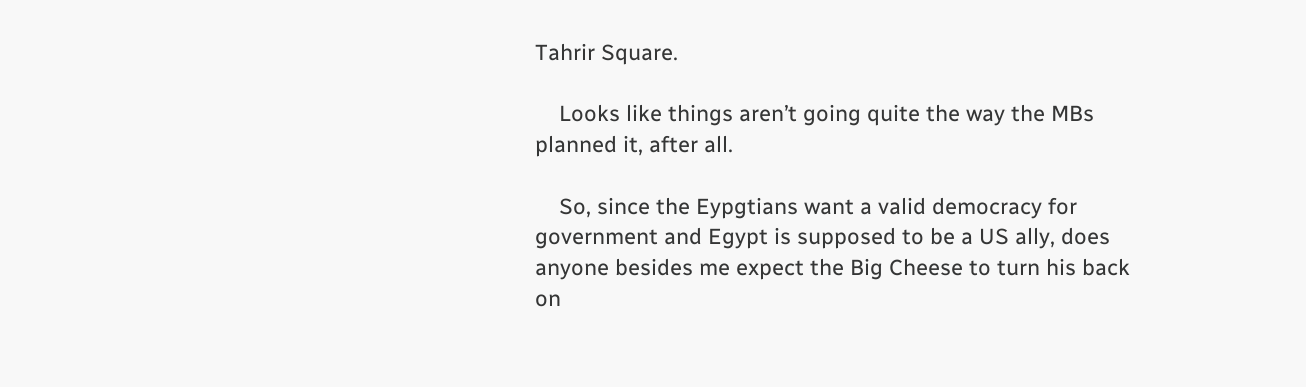Tahrir Square.

    Looks like things aren’t going quite the way the MBs planned it, after all.

    So, since the Eypgtians want a valid democracy for government and Egypt is supposed to be a US ally, does anyone besides me expect the Big Cheese to turn his back on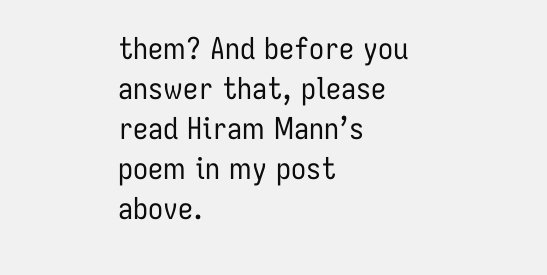them? And before you answer that, please read Hiram Mann’s poem in my post above.